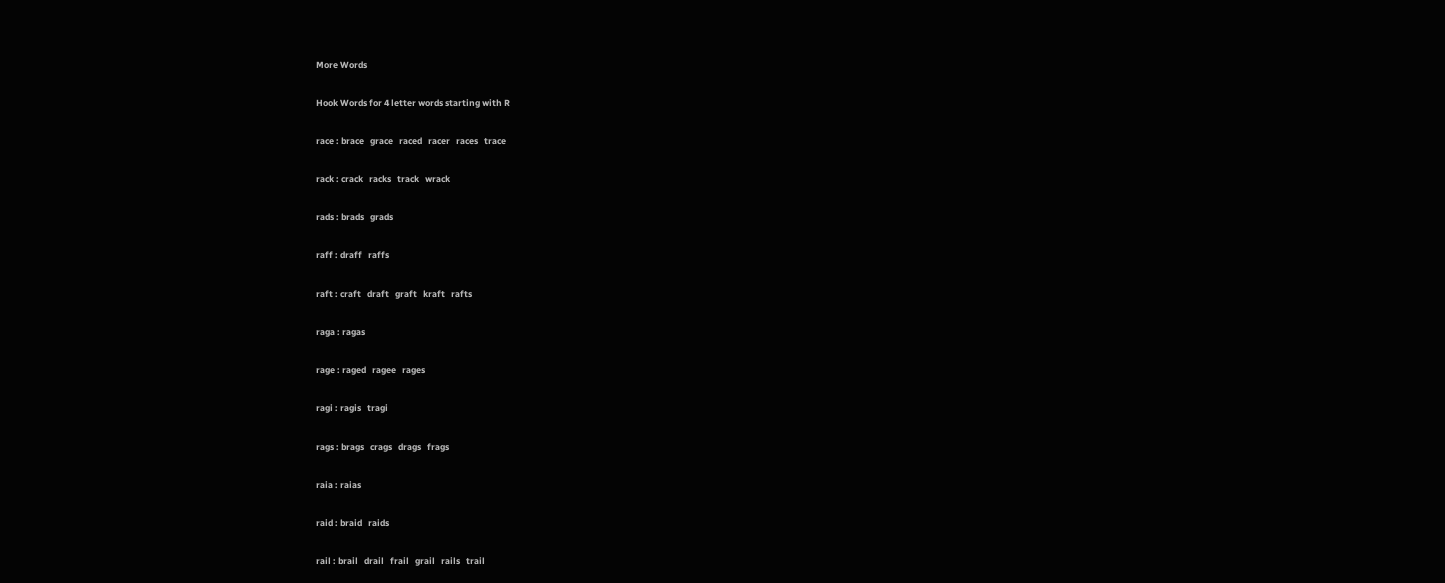More Words

Hook Words for 4 letter words starting with R

race : brace   grace   raced   racer   races   trace

rack : crack   racks   track   wrack

rads : brads   grads

raff : draff   raffs

raft : craft   draft   graft   kraft   rafts

raga : ragas

rage : raged   ragee   rages

ragi : ragis   tragi

rags : brags   crags   drags   frags

raia : raias

raid : braid   raids

rail : brail   drail   frail   grail   rails   trail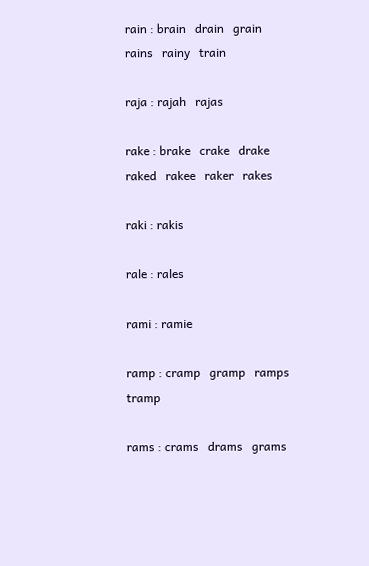rain : brain   drain   grain   rains   rainy   train

raja : rajah   rajas

rake : brake   crake   drake   raked   rakee   raker   rakes

raki : rakis

rale : rales

rami : ramie

ramp : cramp   gramp   ramps   tramp

rams : crams   drams   grams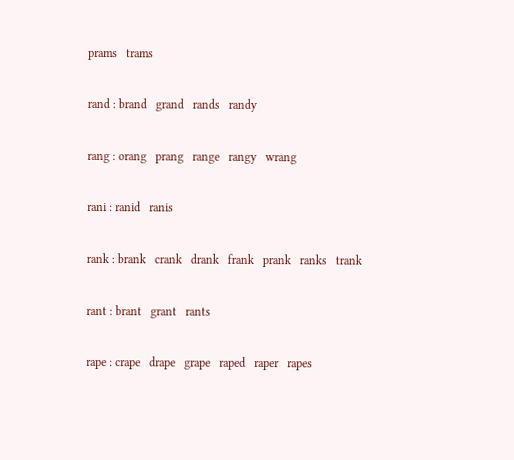prams   trams

rand : brand   grand   rands   randy

rang : orang   prang   range   rangy   wrang

rani : ranid   ranis

rank : brank   crank   drank   frank   prank   ranks   trank

rant : brant   grant   rants

rape : crape   drape   grape   raped   raper   rapes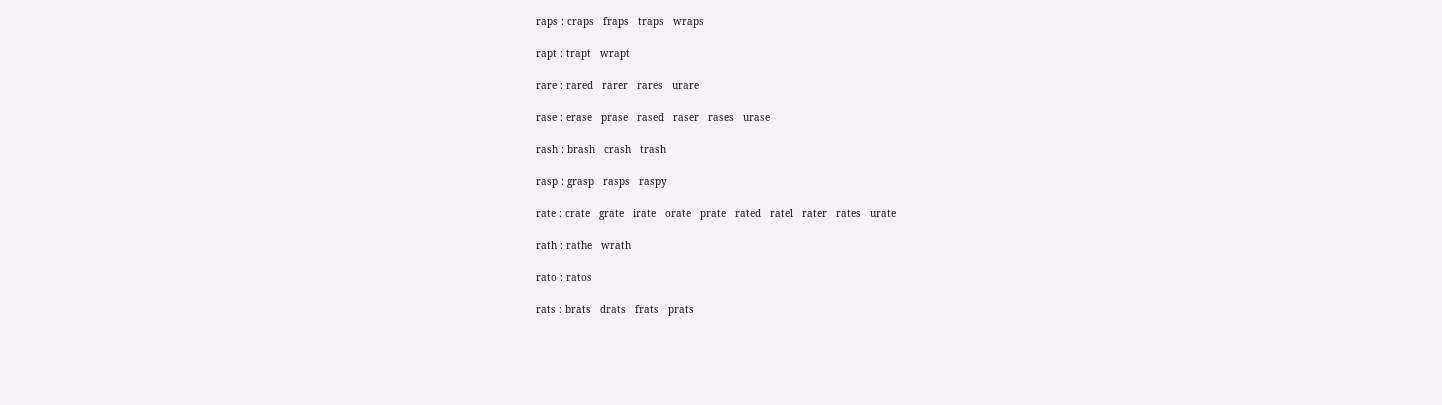raps : craps   fraps   traps   wraps

rapt : trapt   wrapt

rare : rared   rarer   rares   urare

rase : erase   prase   rased   raser   rases   urase

rash : brash   crash   trash

rasp : grasp   rasps   raspy

rate : crate   grate   irate   orate   prate   rated   ratel   rater   rates   urate

rath : rathe   wrath

rato : ratos

rats : brats   drats   frats   prats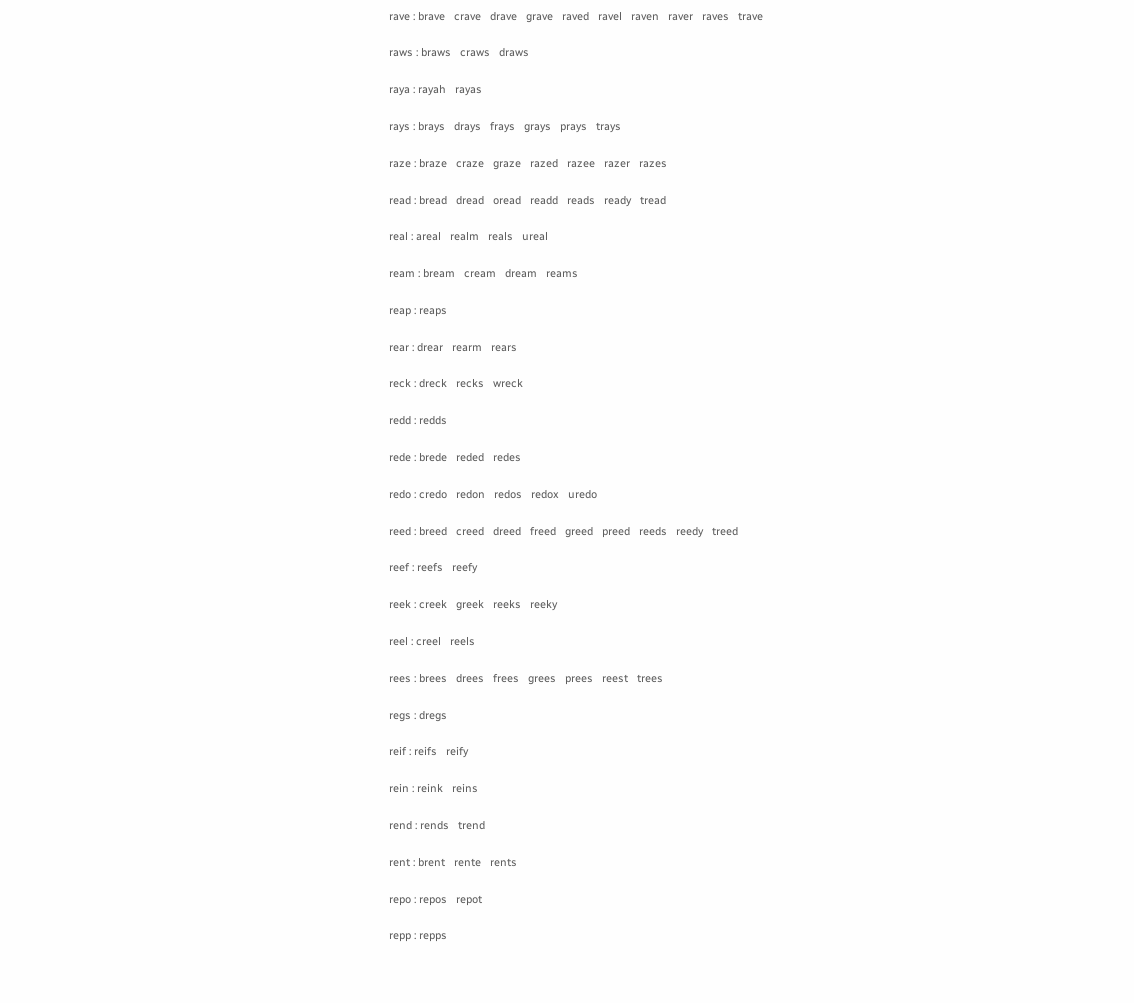rave : brave   crave   drave   grave   raved   ravel   raven   raver   raves   trave

raws : braws   craws   draws

raya : rayah   rayas

rays : brays   drays   frays   grays   prays   trays

raze : braze   craze   graze   razed   razee   razer   razes

read : bread   dread   oread   readd   reads   ready   tread

real : areal   realm   reals   ureal

ream : bream   cream   dream   reams

reap : reaps

rear : drear   rearm   rears

reck : dreck   recks   wreck

redd : redds

rede : brede   reded   redes

redo : credo   redon   redos   redox   uredo

reed : breed   creed   dreed   freed   greed   preed   reeds   reedy   treed

reef : reefs   reefy

reek : creek   greek   reeks   reeky

reel : creel   reels

rees : brees   drees   frees   grees   prees   reest   trees

regs : dregs

reif : reifs   reify

rein : reink   reins

rend : rends   trend

rent : brent   rente   rents

repo : repos   repot

repp : repps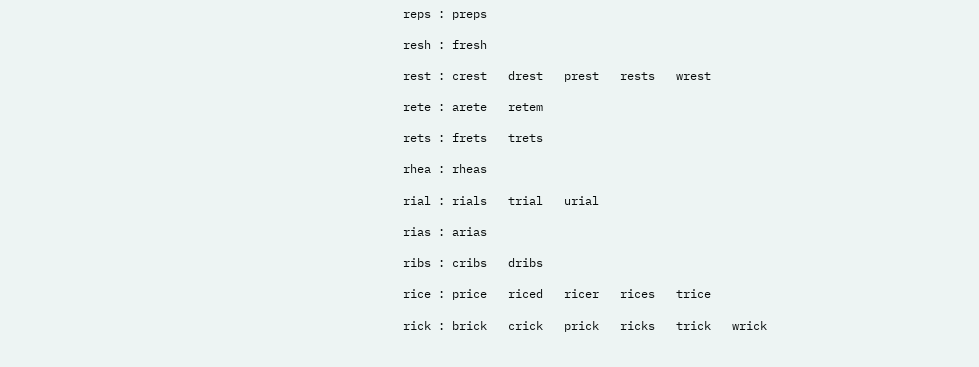reps : preps

resh : fresh

rest : crest   drest   prest   rests   wrest

rete : arete   retem

rets : frets   trets

rhea : rheas

rial : rials   trial   urial

rias : arias

ribs : cribs   dribs

rice : price   riced   ricer   rices   trice

rick : brick   crick   prick   ricks   trick   wrick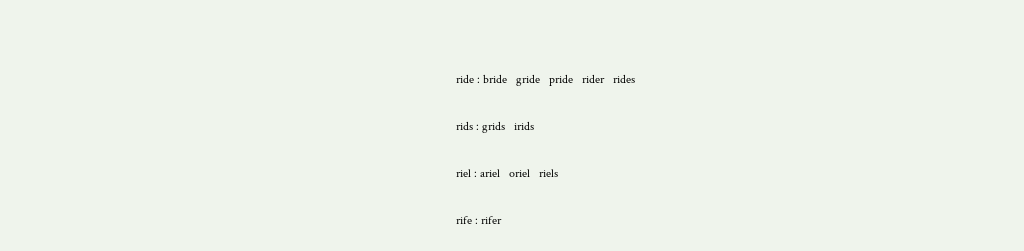ride : bride   gride   pride   rider   rides

rids : grids   irids

riel : ariel   oriel   riels

rife : rifer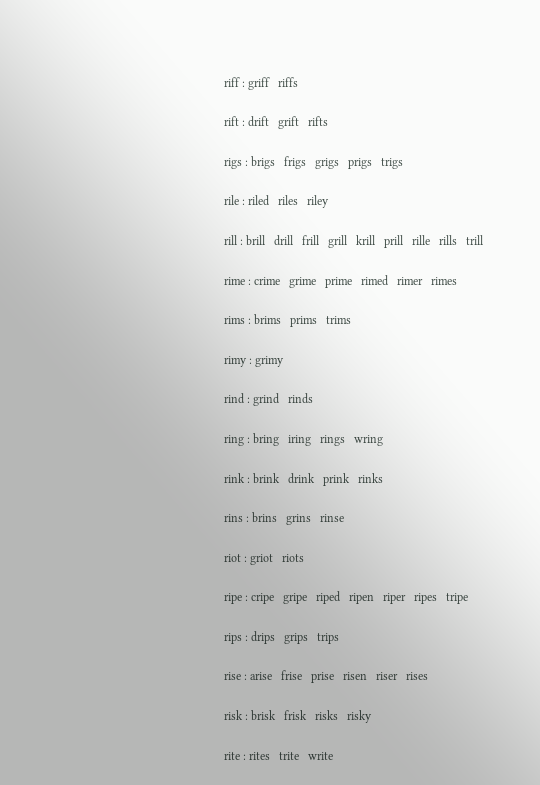riff : griff   riffs

rift : drift   grift   rifts

rigs : brigs   frigs   grigs   prigs   trigs

rile : riled   riles   riley

rill : brill   drill   frill   grill   krill   prill   rille   rills   trill

rime : crime   grime   prime   rimed   rimer   rimes

rims : brims   prims   trims

rimy : grimy

rind : grind   rinds

ring : bring   iring   rings   wring

rink : brink   drink   prink   rinks

rins : brins   grins   rinse

riot : griot   riots

ripe : cripe   gripe   riped   ripen   riper   ripes   tripe

rips : drips   grips   trips

rise : arise   frise   prise   risen   riser   rises

risk : brisk   frisk   risks   risky

rite : rites   trite   write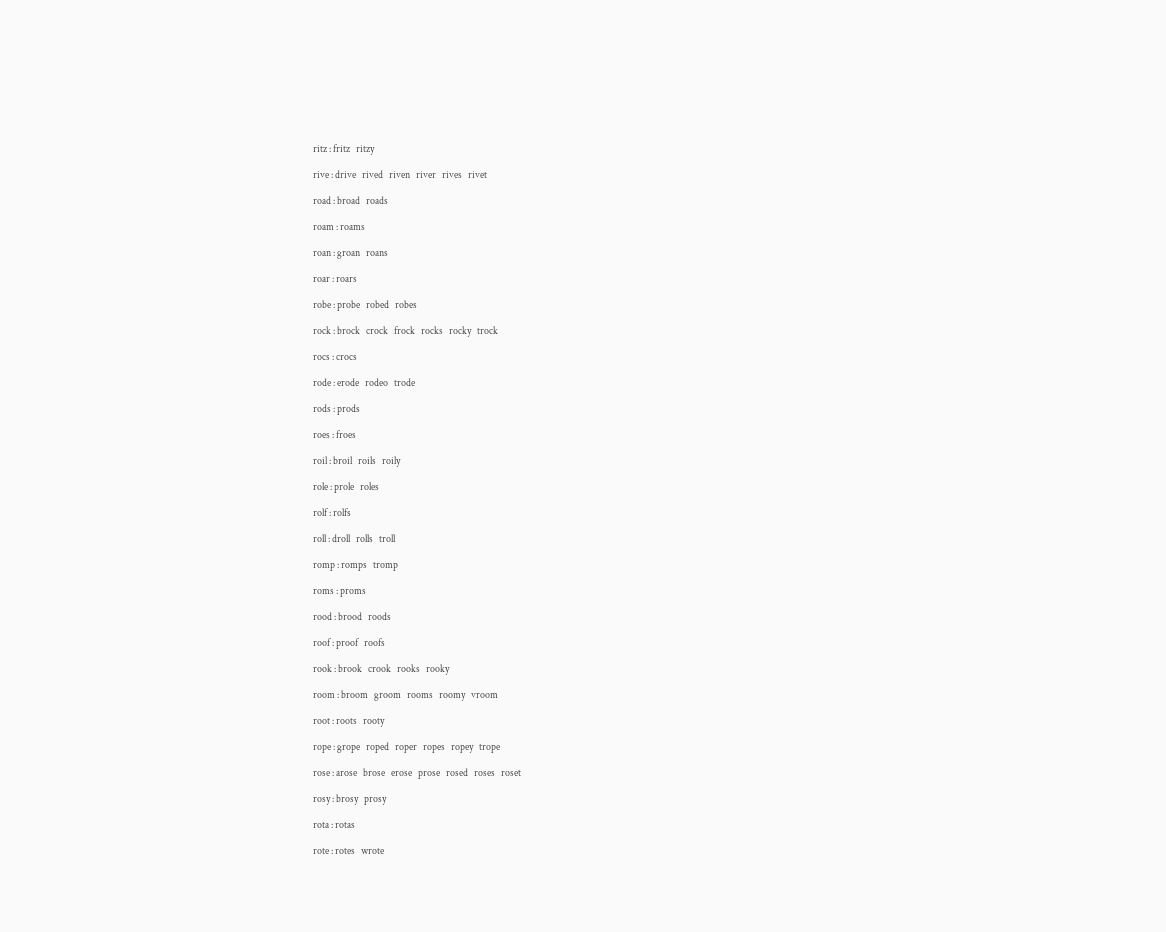ritz : fritz   ritzy

rive : drive   rived   riven   river   rives   rivet

road : broad   roads

roam : roams

roan : groan   roans

roar : roars

robe : probe   robed   robes

rock : brock   crock   frock   rocks   rocky   trock

rocs : crocs

rode : erode   rodeo   trode

rods : prods

roes : froes

roil : broil   roils   roily

role : prole   roles

rolf : rolfs

roll : droll   rolls   troll

romp : romps   tromp

roms : proms

rood : brood   roods

roof : proof   roofs

rook : brook   crook   rooks   rooky

room : broom   groom   rooms   roomy   vroom

root : roots   rooty

rope : grope   roped   roper   ropes   ropey   trope

rose : arose   brose   erose   prose   rosed   roses   roset

rosy : brosy   prosy

rota : rotas

rote : rotes   wrote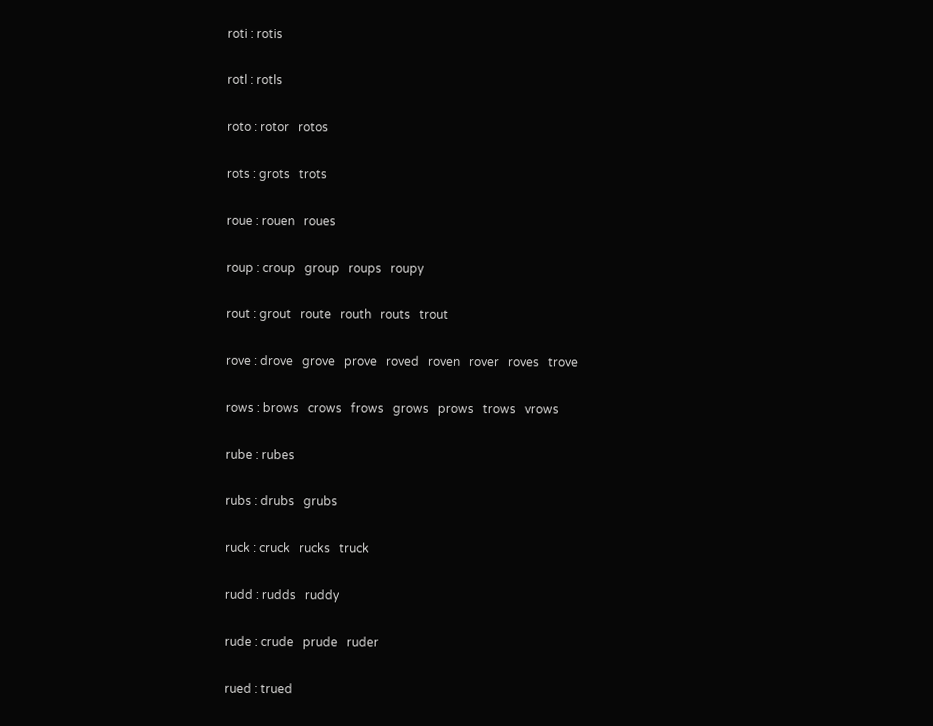roti : rotis

rotl : rotls

roto : rotor   rotos

rots : grots   trots

roue : rouen   roues

roup : croup   group   roups   roupy

rout : grout   route   routh   routs   trout

rove : drove   grove   prove   roved   roven   rover   roves   trove

rows : brows   crows   frows   grows   prows   trows   vrows

rube : rubes

rubs : drubs   grubs

ruck : cruck   rucks   truck

rudd : rudds   ruddy

rude : crude   prude   ruder

rued : trued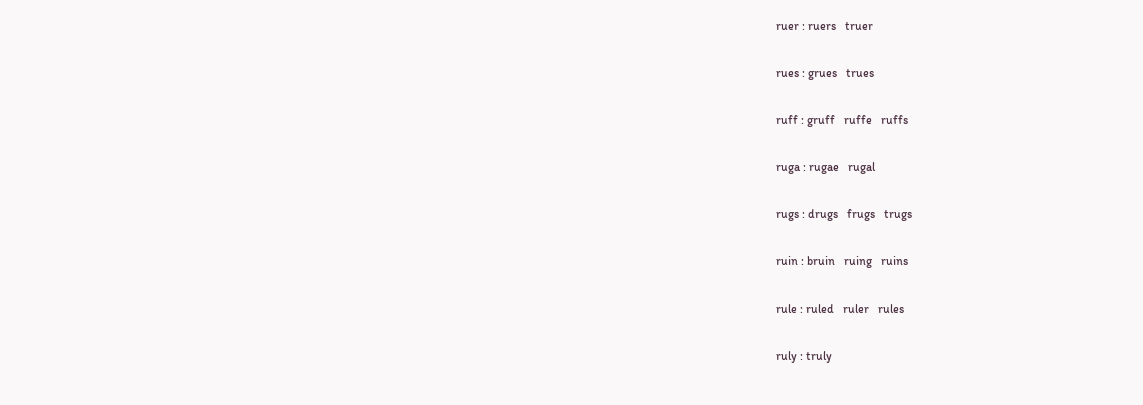ruer : ruers   truer

rues : grues   trues

ruff : gruff   ruffe   ruffs

ruga : rugae   rugal

rugs : drugs   frugs   trugs

ruin : bruin   ruing   ruins

rule : ruled   ruler   rules

ruly : truly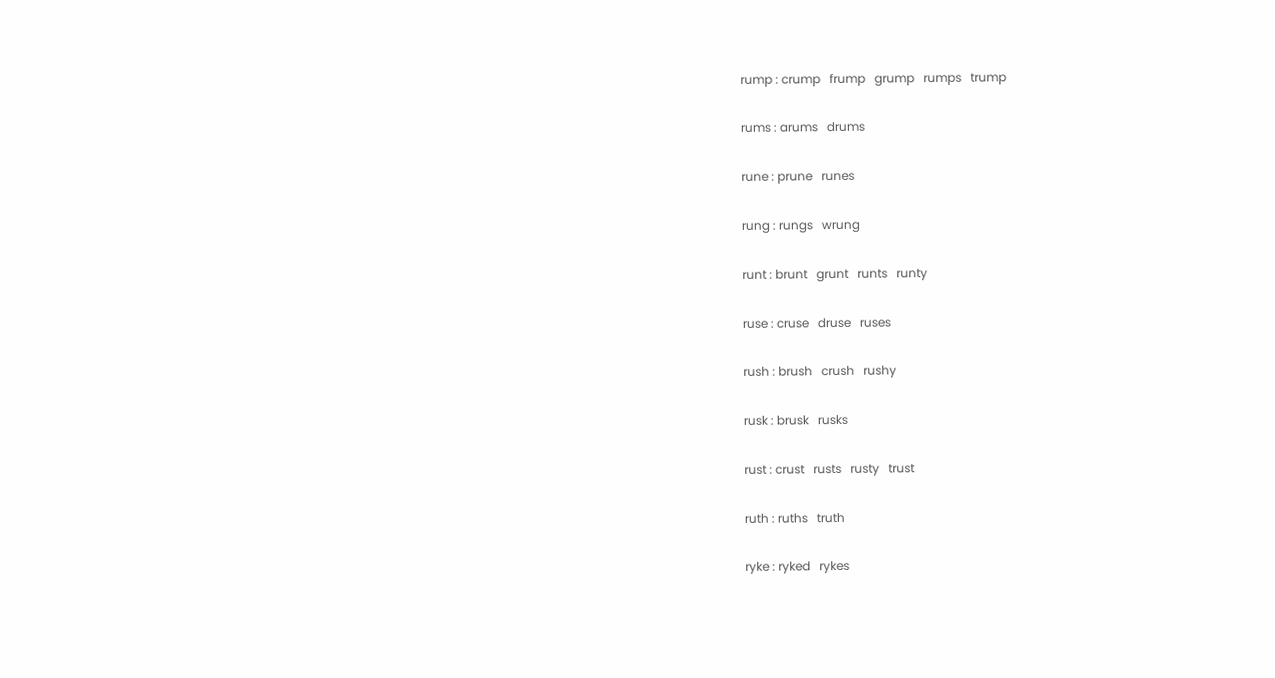rump : crump   frump   grump   rumps   trump

rums : arums   drums

rune : prune   runes

rung : rungs   wrung

runt : brunt   grunt   runts   runty

ruse : cruse   druse   ruses

rush : brush   crush   rushy

rusk : brusk   rusks

rust : crust   rusts   rusty   trust

ruth : ruths   truth

ryke : ryked   rykes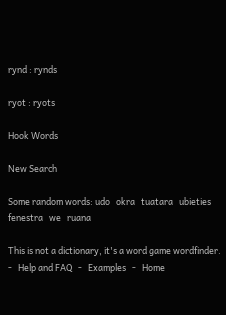rynd : rynds

ryot : ryots

Hook Words

New Search

Some random words: udo   okra   tuatara   ubieties   fenestra   we   ruana

This is not a dictionary, it's a word game wordfinder.   -   Help and FAQ   -   Examples   -   Home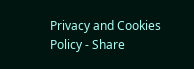Privacy and Cookies Policy - Share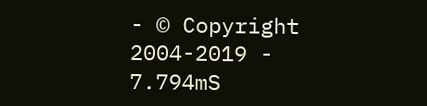- © Copyright 2004-2019 - 7.794mS